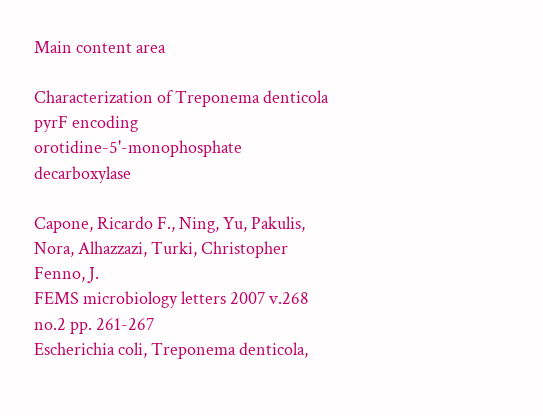Main content area

Characterization of Treponema denticola pyrF encoding orotidine-5'-monophosphate decarboxylase

Capone, Ricardo F., Ning, Yu, Pakulis, Nora, Alhazzazi, Turki, Christopher Fenno, J.
FEMS microbiology letters 2007 v.268 no.2 pp. 261-267
Escherichia coli, Treponema denticola,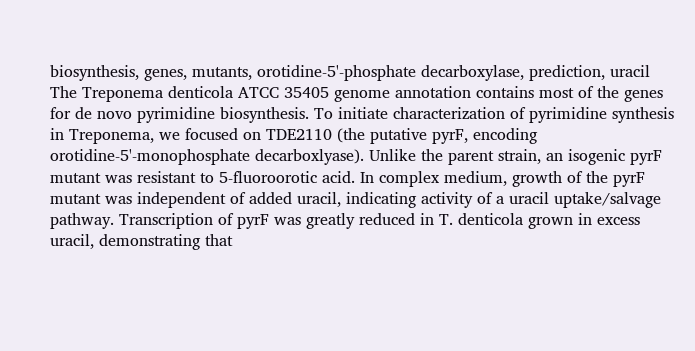biosynthesis, genes, mutants, orotidine-5'-phosphate decarboxylase, prediction, uracil
The Treponema denticola ATCC 35405 genome annotation contains most of the genes for de novo pyrimidine biosynthesis. To initiate characterization of pyrimidine synthesis in Treponema, we focused on TDE2110 (the putative pyrF, encoding orotidine-5'-monophosphate decarboxlyase). Unlike the parent strain, an isogenic pyrF mutant was resistant to 5-fluoroorotic acid. In complex medium, growth of the pyrF mutant was independent of added uracil, indicating activity of a uracil uptake/salvage pathway. Transcription of pyrF was greatly reduced in T. denticola grown in excess uracil, demonstrating that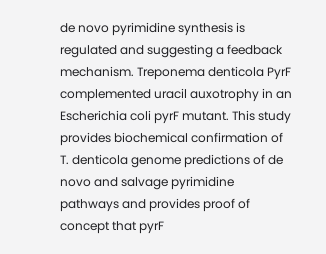de novo pyrimidine synthesis is regulated and suggesting a feedback mechanism. Treponema denticola PyrF complemented uracil auxotrophy in an Escherichia coli pyrF mutant. This study provides biochemical confirmation of T. denticola genome predictions of de novo and salvage pyrimidine pathways and provides proof of concept that pyrF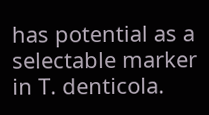has potential as a selectable marker in T. denticola.